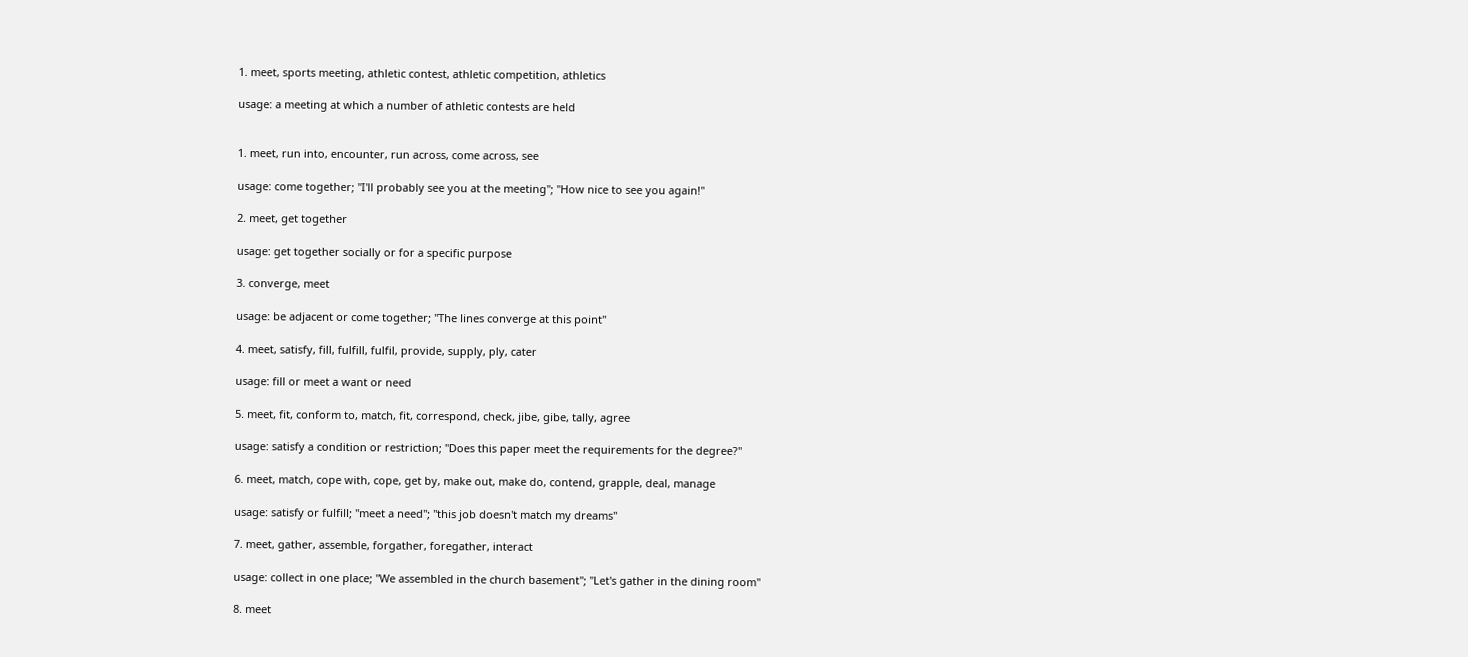1. meet, sports meeting, athletic contest, athletic competition, athletics

usage: a meeting at which a number of athletic contests are held


1. meet, run into, encounter, run across, come across, see

usage: come together; "I'll probably see you at the meeting"; "How nice to see you again!"

2. meet, get together

usage: get together socially or for a specific purpose

3. converge, meet

usage: be adjacent or come together; "The lines converge at this point"

4. meet, satisfy, fill, fulfill, fulfil, provide, supply, ply, cater

usage: fill or meet a want or need

5. meet, fit, conform to, match, fit, correspond, check, jibe, gibe, tally, agree

usage: satisfy a condition or restriction; "Does this paper meet the requirements for the degree?"

6. meet, match, cope with, cope, get by, make out, make do, contend, grapple, deal, manage

usage: satisfy or fulfill; "meet a need"; "this job doesn't match my dreams"

7. meet, gather, assemble, forgather, foregather, interact

usage: collect in one place; "We assembled in the church basement"; "Let's gather in the dining room"

8. meet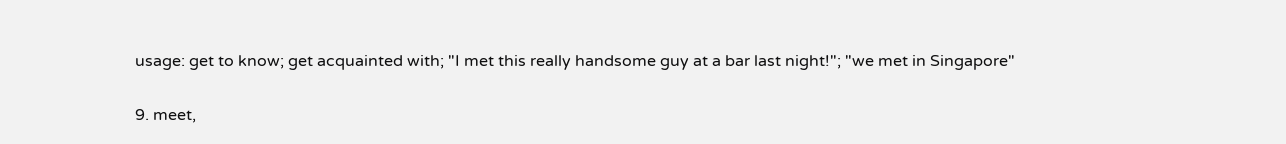usage: get to know; get acquainted with; "I met this really handsome guy at a bar last night!"; "we met in Singapore"

9. meet,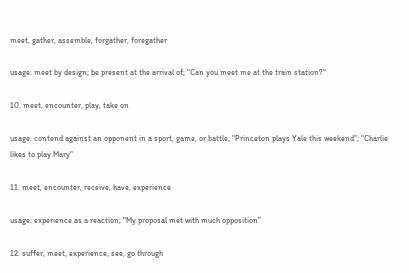meet, gather, assemble, forgather, foregather

usage: meet by design; be present at the arrival of; "Can you meet me at the train station?"

10. meet, encounter, play, take on

usage: contend against an opponent in a sport, game, or battle; "Princeton plays Yale this weekend"; "Charlie likes to play Mary"

11. meet, encounter, receive, have, experience

usage: experience as a reaction; "My proposal met with much opposition"

12. suffer, meet, experience, see, go through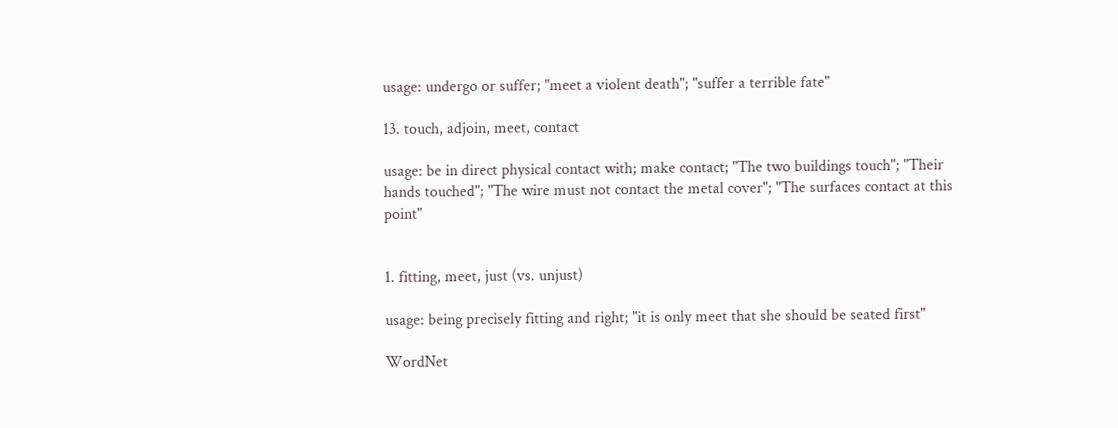usage: undergo or suffer; "meet a violent death"; "suffer a terrible fate"

13. touch, adjoin, meet, contact

usage: be in direct physical contact with; make contact; "The two buildings touch"; "Their hands touched"; "The wire must not contact the metal cover"; "The surfaces contact at this point"


1. fitting, meet, just (vs. unjust)

usage: being precisely fitting and right; "it is only meet that she should be seated first"

WordNet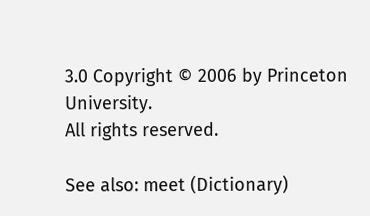3.0 Copyright © 2006 by Princeton University.
All rights reserved.

See also: meet (Dictionary)